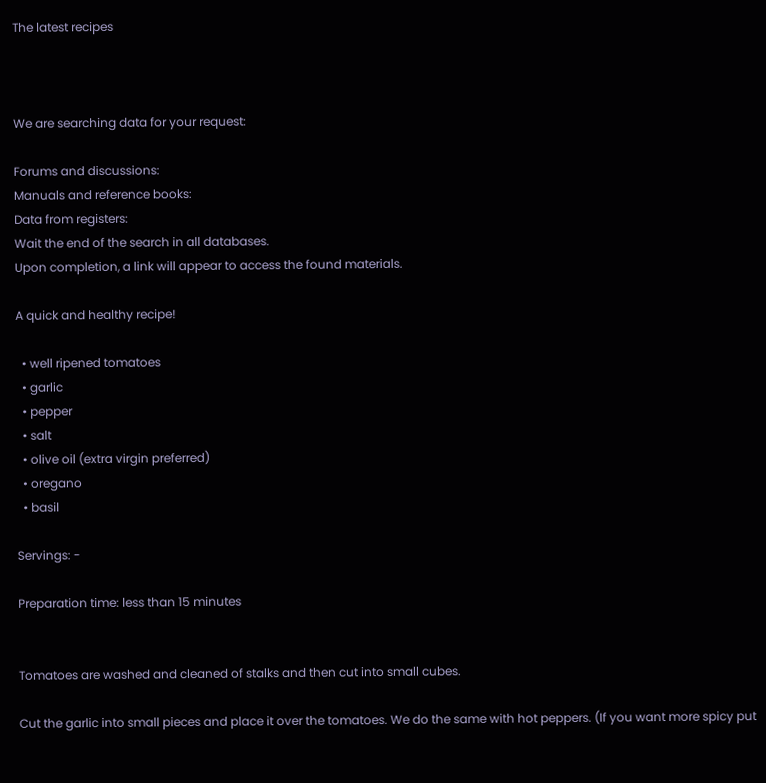The latest recipes



We are searching data for your request:

Forums and discussions:
Manuals and reference books:
Data from registers:
Wait the end of the search in all databases.
Upon completion, a link will appear to access the found materials.

A quick and healthy recipe!

  • well ripened tomatoes
  • garlic
  • pepper
  • salt
  • olive oil (extra virgin preferred)
  • oregano
  • basil

Servings: -

Preparation time: less than 15 minutes


Tomatoes are washed and cleaned of stalks and then cut into small cubes.

Cut the garlic into small pieces and place it over the tomatoes. We do the same with hot peppers. (If you want more spicy put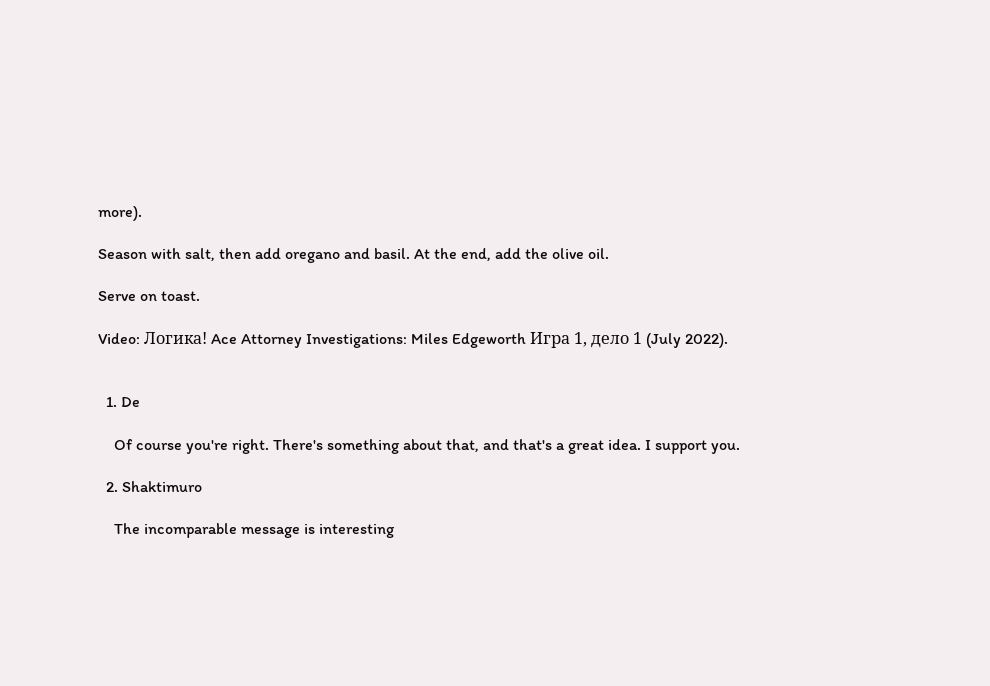more).

Season with salt, then add oregano and basil. At the end, add the olive oil.

Serve on toast.

Video: Логика! Ace Attorney Investigations: Miles Edgeworth Игра 1, дело 1 (July 2022).


  1. De

    Of course you're right. There's something about that, and that's a great idea. I support you.

  2. Shaktimuro

    The incomparable message is interesting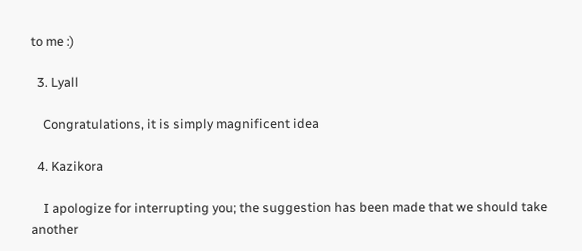to me :)

  3. Lyall

    Congratulations, it is simply magnificent idea

  4. Kazikora

    I apologize for interrupting you; the suggestion has been made that we should take another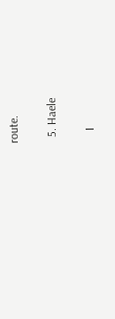route.

  5. Haele

    I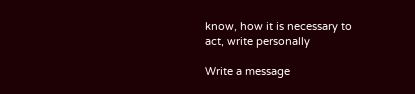know, how it is necessary to act, write personally

Write a message